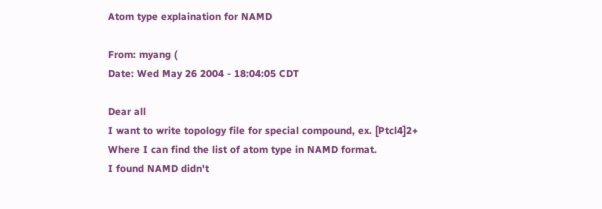Atom type explaination for NAMD

From: myang (
Date: Wed May 26 2004 - 18:04:05 CDT

Dear all
I want to write topology file for special compound, ex. [Ptcl4]2+
Where I can find the list of atom type in NAMD format.
I found NAMD didn't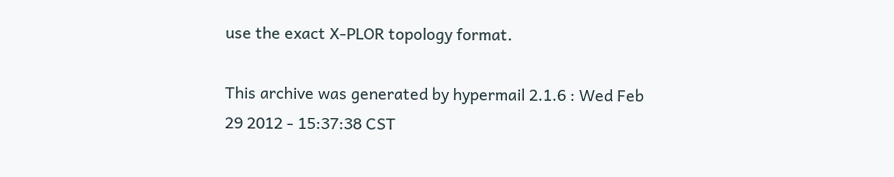use the exact X-PLOR topology format.

This archive was generated by hypermail 2.1.6 : Wed Feb 29 2012 - 15:37:38 CST